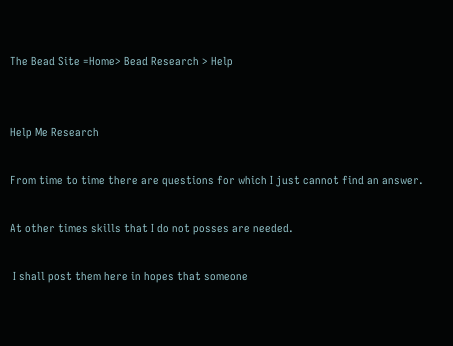The Bead Site =Home> Bead Research > Help


Help Me Research

From time to time there are questions for which I just cannot find an answer.

At other times skills that I do not posses are needed.

 I shall post them here in hopes that someone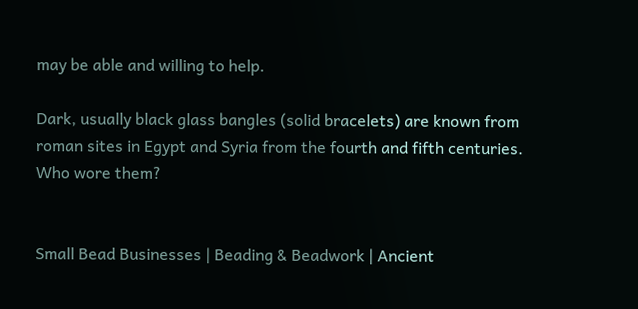may be able and willing to help.

Dark, usually black glass bangles (solid bracelets) are known from roman sites in Egypt and Syria from the fourth and fifth centuries. Who wore them?


Small Bead Businesses | Beading & Beadwork | Ancient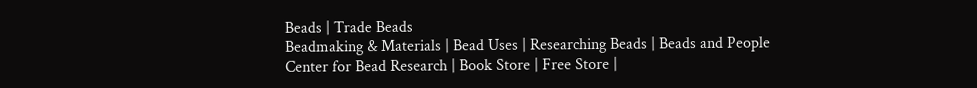Beads | Trade Beads
Beadmaking & Materials | Bead Uses | Researching Beads | Beads and People
Center for Bead Research | Book Store | Free Store |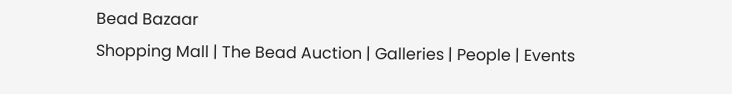Bead Bazaar
Shopping Mall | The Bead Auction | Galleries | People | Events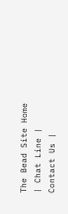The Bead Site Home | Chat Line | Contact Us |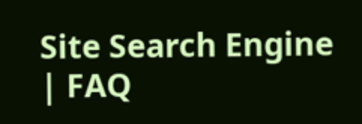Site Search Engine | FAQ